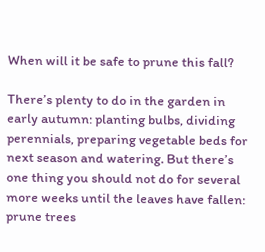When will it be safe to prune this fall?

There’s plenty to do in the garden in early autumn: planting bulbs, dividing perennials, preparing vegetable beds for next season and watering. But there’s one thing you should not do for several more weeks until the leaves have fallen: prune trees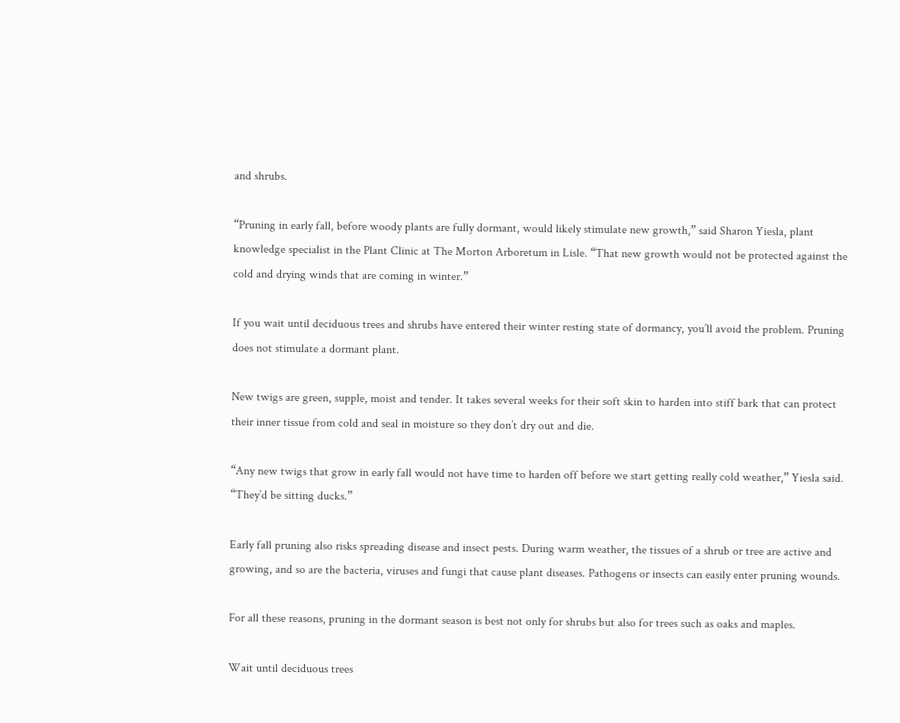and shrubs.

“Pruning in early fall, before woody plants are fully dormant, would likely stimulate new growth,” said Sharon Yiesla, plant knowledge specialist in the Plant Clinic at The Morton Arboretum in Lisle. “That new growth would not be protected against the cold and drying winds that are coming in winter.”

If you wait until deciduous trees and shrubs have entered their winter resting state of dormancy, you’ll avoid the problem. Pruning does not stimulate a dormant plant.

New twigs are green, supple, moist and tender. It takes several weeks for their soft skin to harden into stiff bark that can protect their inner tissue from cold and seal in moisture so they don’t dry out and die.

“Any new twigs that grow in early fall would not have time to harden off before we start getting really cold weather,” Yiesla said. “They’d be sitting ducks.”

Early fall pruning also risks spreading disease and insect pests. During warm weather, the tissues of a shrub or tree are active and growing, and so are the bacteria, viruses and fungi that cause plant diseases. Pathogens or insects can easily enter pruning wounds.

For all these reasons, pruning in the dormant season is best not only for shrubs but also for trees such as oaks and maples.

Wait until deciduous trees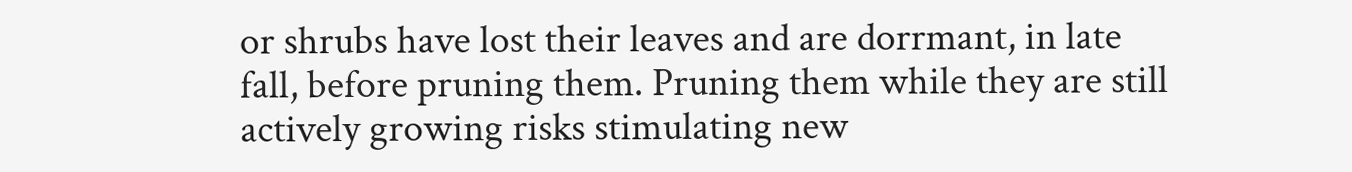or shrubs have lost their leaves and are dorrmant, in late fall, before pruning them. Pruning them while they are still actively growing risks stimulating new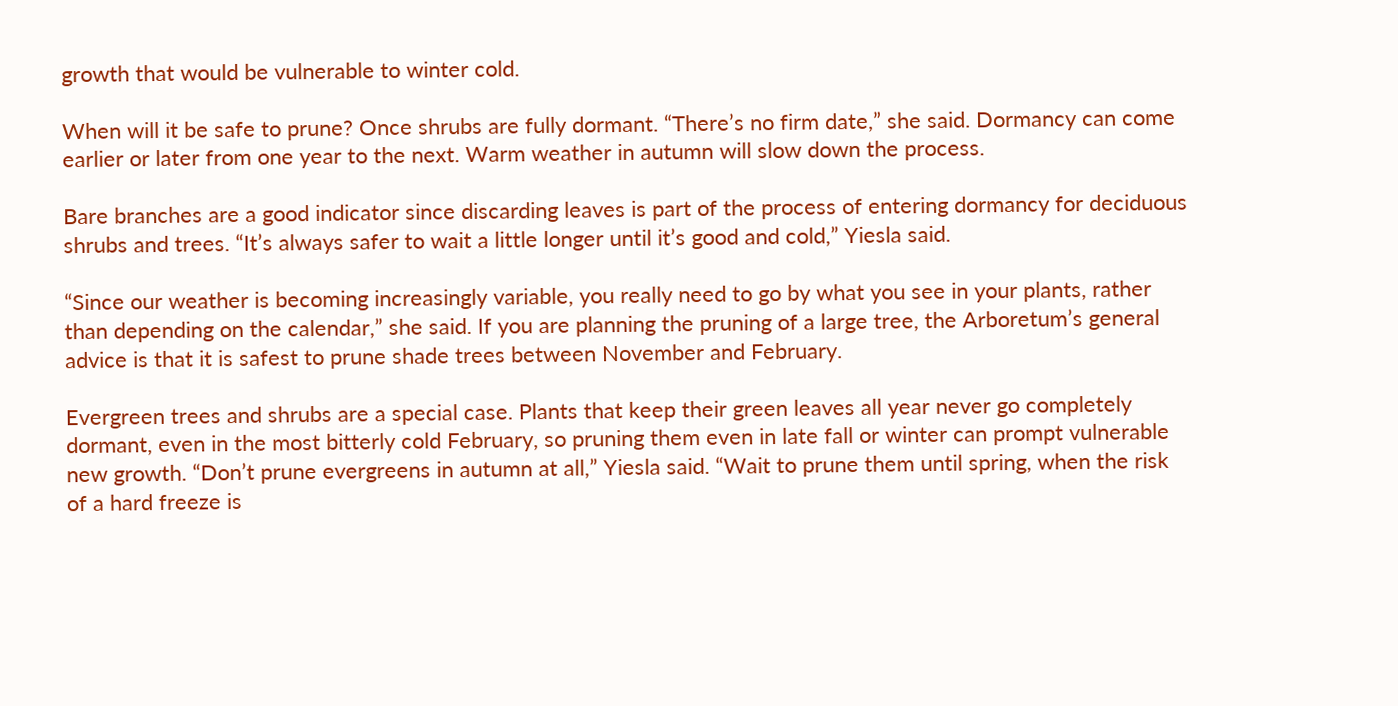growth that would be vulnerable to winter cold.

When will it be safe to prune? Once shrubs are fully dormant. “There’s no firm date,” she said. Dormancy can come earlier or later from one year to the next. Warm weather in autumn will slow down the process.

Bare branches are a good indicator since discarding leaves is part of the process of entering dormancy for deciduous shrubs and trees. “It’s always safer to wait a little longer until it’s good and cold,” Yiesla said.

“Since our weather is becoming increasingly variable, you really need to go by what you see in your plants, rather than depending on the calendar,” she said. If you are planning the pruning of a large tree, the Arboretum’s general advice is that it is safest to prune shade trees between November and February.

Evergreen trees and shrubs are a special case. Plants that keep their green leaves all year never go completely dormant, even in the most bitterly cold February, so pruning them even in late fall or winter can prompt vulnerable new growth. “Don’t prune evergreens in autumn at all,” Yiesla said. “Wait to prune them until spring, when the risk of a hard freeze is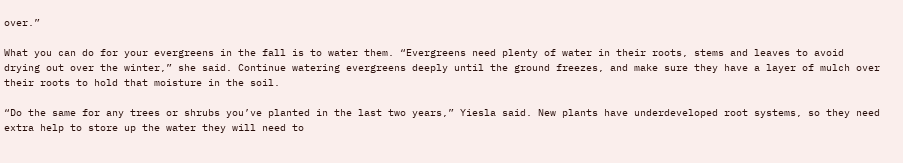over.”

What you can do for your evergreens in the fall is to water them. “Evergreens need plenty of water in their roots, stems and leaves to avoid drying out over the winter,” she said. Continue watering evergreens deeply until the ground freezes, and make sure they have a layer of mulch over their roots to hold that moisture in the soil.

“Do the same for any trees or shrubs you’ve planted in the last two years,” Yiesla said. New plants have underdeveloped root systems, so they need extra help to store up the water they will need to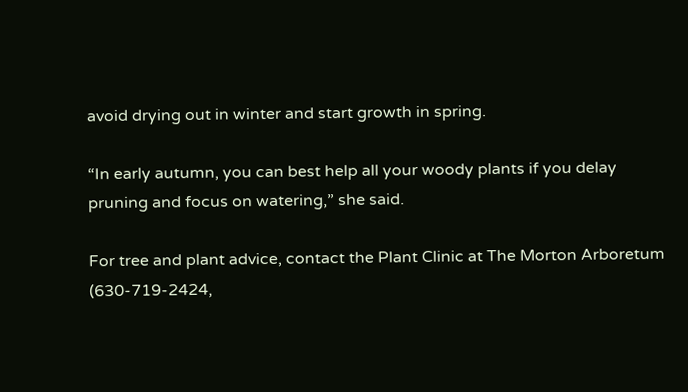avoid drying out in winter and start growth in spring.

“In early autumn, you can best help all your woody plants if you delay pruning and focus on watering,” she said.

For tree and plant advice, contact the Plant Clinic at The Morton Arboretum (630-719-2424,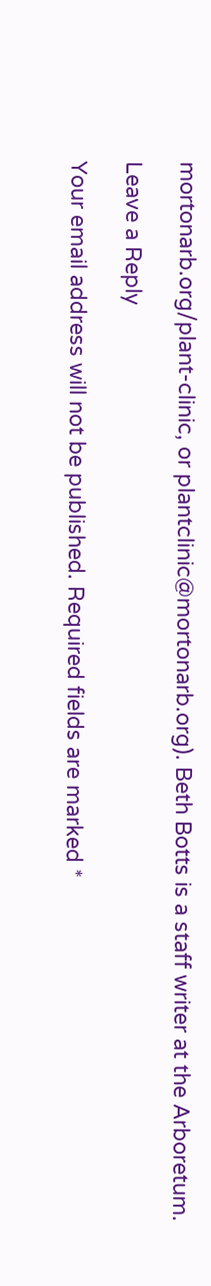mortonarb.org/plant-clinic, or plantclinic@mortonarb.org). Beth Botts is a staff writer at the Arboretum.

Leave a Reply

Your email address will not be published. Required fields are marked *